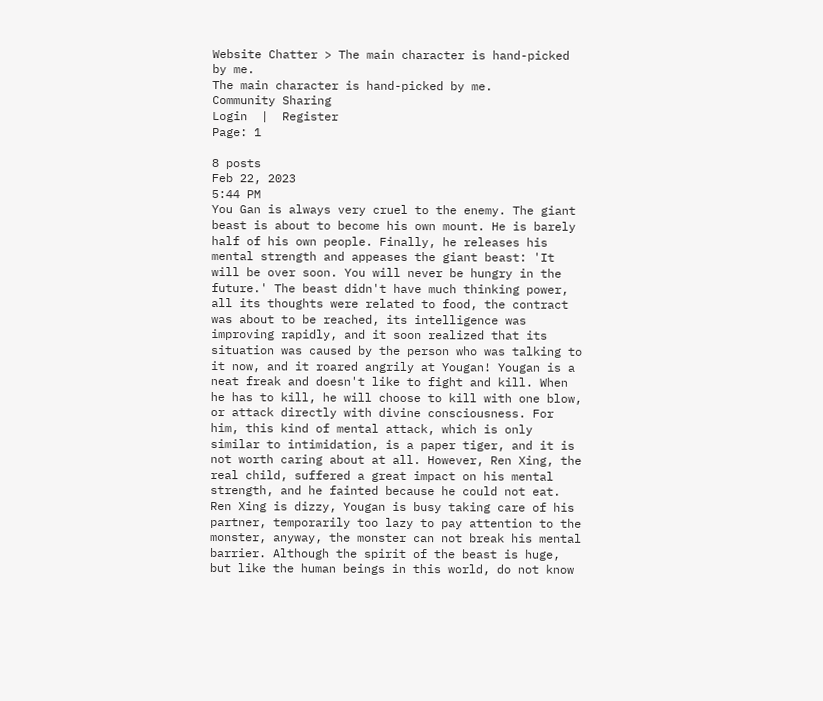Website Chatter > The main character is hand-picked by me.
The main character is hand-picked by me.
Community Sharing
Login  |  Register
Page: 1

8 posts
Feb 22, 2023
5:44 PM
You Gan is always very cruel to the enemy. The giant beast is about to become his own mount. He is barely half of his own people. Finally, he releases his mental strength and appeases the giant beast: 'It will be over soon. You will never be hungry in the future.' The beast didn't have much thinking power, all its thoughts were related to food, the contract was about to be reached, its intelligence was improving rapidly, and it soon realized that its situation was caused by the person who was talking to it now, and it roared angrily at Yougan! Yougan is a neat freak and doesn't like to fight and kill. When he has to kill, he will choose to kill with one blow, or attack directly with divine consciousness. For him, this kind of mental attack, which is only similar to intimidation, is a paper tiger, and it is not worth caring about at all. However, Ren Xing, the real child, suffered a great impact on his mental strength, and he fainted because he could not eat. Ren Xing is dizzy, Yougan is busy taking care of his partner, temporarily too lazy to pay attention to the monster, anyway, the monster can not break his mental barrier. Although the spirit of the beast is huge, but like the human beings in this world, do not know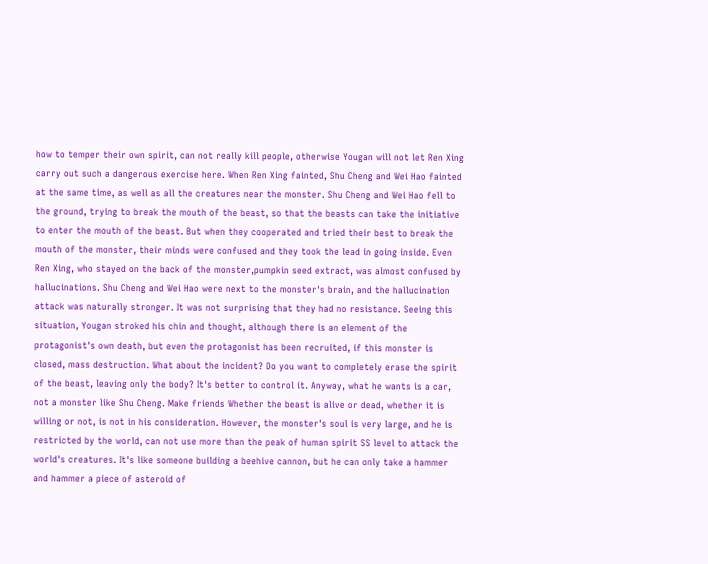how to temper their own spirit, can not really kill people, otherwise Yougan will not let Ren Xing carry out such a dangerous exercise here. When Ren Xing fainted, Shu Cheng and Wei Hao fainted at the same time, as well as all the creatures near the monster. Shu Cheng and Wei Hao fell to the ground, trying to break the mouth of the beast, so that the beasts can take the initiative to enter the mouth of the beast. But when they cooperated and tried their best to break the mouth of the monster, their minds were confused and they took the lead in going inside. Even Ren Xing, who stayed on the back of the monster,pumpkin seed extract, was almost confused by hallucinations. Shu Cheng and Wei Hao were next to the monster's brain, and the hallucination attack was naturally stronger. It was not surprising that they had no resistance. Seeing this situation, Yougan stroked his chin and thought, although there is an element of the protagonist's own death, but even the protagonist has been recruited, if this monster is closed, mass destruction. What about the incident? Do you want to completely erase the spirit of the beast, leaving only the body? It's better to control it. Anyway, what he wants is a car, not a monster like Shu Cheng. Make friends Whether the beast is alive or dead, whether it is willing or not, is not in his consideration. However, the monster's soul is very large, and he is restricted by the world, can not use more than the peak of human spirit SS level to attack the world's creatures. It's like someone building a beehive cannon, but he can only take a hammer and hammer a piece of asteroid of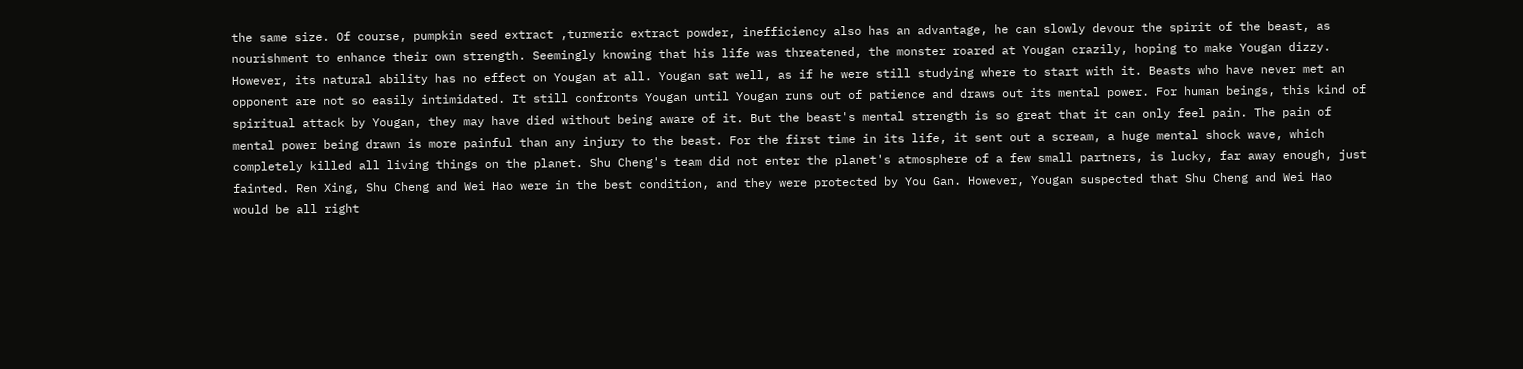the same size. Of course, pumpkin seed extract ,turmeric extract powder, inefficiency also has an advantage, he can slowly devour the spirit of the beast, as nourishment to enhance their own strength. Seemingly knowing that his life was threatened, the monster roared at Yougan crazily, hoping to make Yougan dizzy. However, its natural ability has no effect on Yougan at all. Yougan sat well, as if he were still studying where to start with it. Beasts who have never met an opponent are not so easily intimidated. It still confronts Yougan until Yougan runs out of patience and draws out its mental power. For human beings, this kind of spiritual attack by Yougan, they may have died without being aware of it. But the beast's mental strength is so great that it can only feel pain. The pain of mental power being drawn is more painful than any injury to the beast. For the first time in its life, it sent out a scream, a huge mental shock wave, which completely killed all living things on the planet. Shu Cheng's team did not enter the planet's atmosphere of a few small partners, is lucky, far away enough, just fainted. Ren Xing, Shu Cheng and Wei Hao were in the best condition, and they were protected by You Gan. However, Yougan suspected that Shu Cheng and Wei Hao would be all right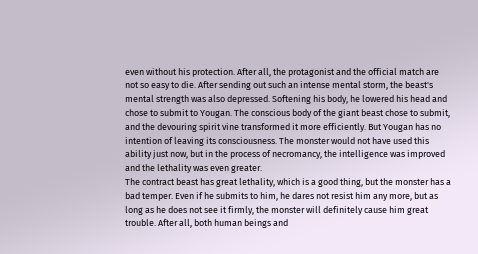even without his protection. After all, the protagonist and the official match are not so easy to die. After sending out such an intense mental storm, the beast's mental strength was also depressed. Softening his body, he lowered his head and chose to submit to Yougan. The conscious body of the giant beast chose to submit, and the devouring spirit vine transformed it more efficiently. But Yougan has no intention of leaving its consciousness. The monster would not have used this ability just now, but in the process of necromancy, the intelligence was improved and the lethality was even greater.
The contract beast has great lethality, which is a good thing, but the monster has a bad temper. Even if he submits to him, he dares not resist him any more, but as long as he does not see it firmly, the monster will definitely cause him great trouble. After all, both human beings and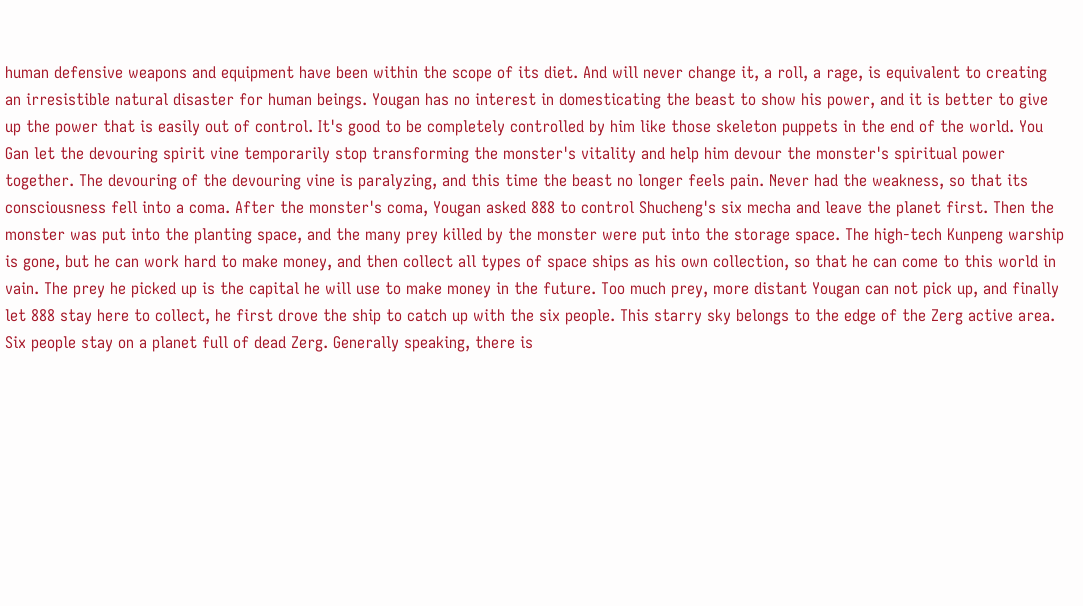human defensive weapons and equipment have been within the scope of its diet. And will never change it, a roll, a rage, is equivalent to creating an irresistible natural disaster for human beings. Yougan has no interest in domesticating the beast to show his power, and it is better to give up the power that is easily out of control. It's good to be completely controlled by him like those skeleton puppets in the end of the world. You Gan let the devouring spirit vine temporarily stop transforming the monster's vitality and help him devour the monster's spiritual power together. The devouring of the devouring vine is paralyzing, and this time the beast no longer feels pain. Never had the weakness, so that its consciousness fell into a coma. After the monster's coma, Yougan asked 888 to control Shucheng's six mecha and leave the planet first. Then the monster was put into the planting space, and the many prey killed by the monster were put into the storage space. The high-tech Kunpeng warship is gone, but he can work hard to make money, and then collect all types of space ships as his own collection, so that he can come to this world in vain. The prey he picked up is the capital he will use to make money in the future. Too much prey, more distant Yougan can not pick up, and finally let 888 stay here to collect, he first drove the ship to catch up with the six people. This starry sky belongs to the edge of the Zerg active area. Six people stay on a planet full of dead Zerg. Generally speaking, there is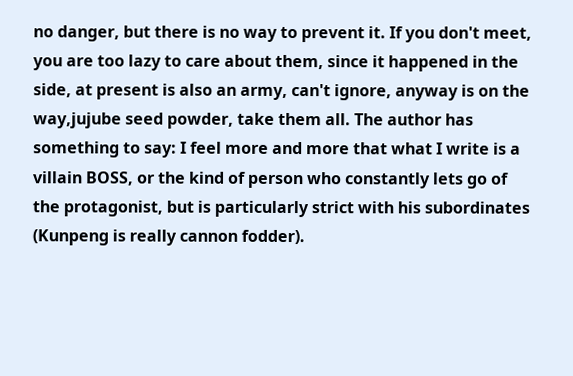no danger, but there is no way to prevent it. If you don't meet, you are too lazy to care about them, since it happened in the side, at present is also an army, can't ignore, anyway is on the way,jujube seed powder, take them all. The author has something to say: I feel more and more that what I write is a villain BOSS, or the kind of person who constantly lets go of the protagonist, but is particularly strict with his subordinates (Kunpeng is really cannon fodder).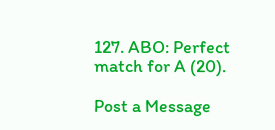127. ABO: Perfect match for A (20).

Post a Message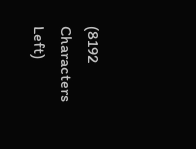(8192 Characters Left)